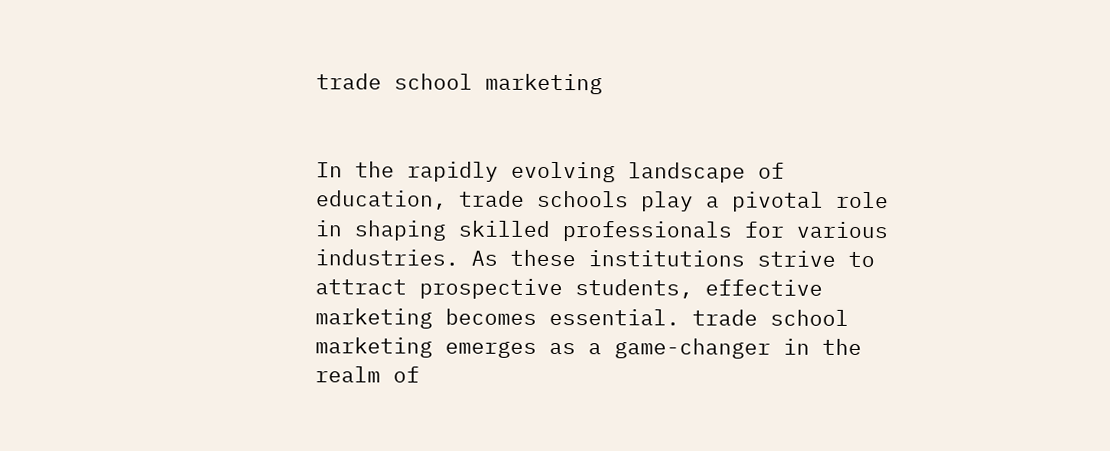trade school marketing


In the rapidly evolving landscape of education, trade schools play a pivotal role in shaping skilled professionals for various industries. As these institutions strive to attract prospective students, effective marketing becomes essential. trade school marketing emerges as a game-changer in the realm of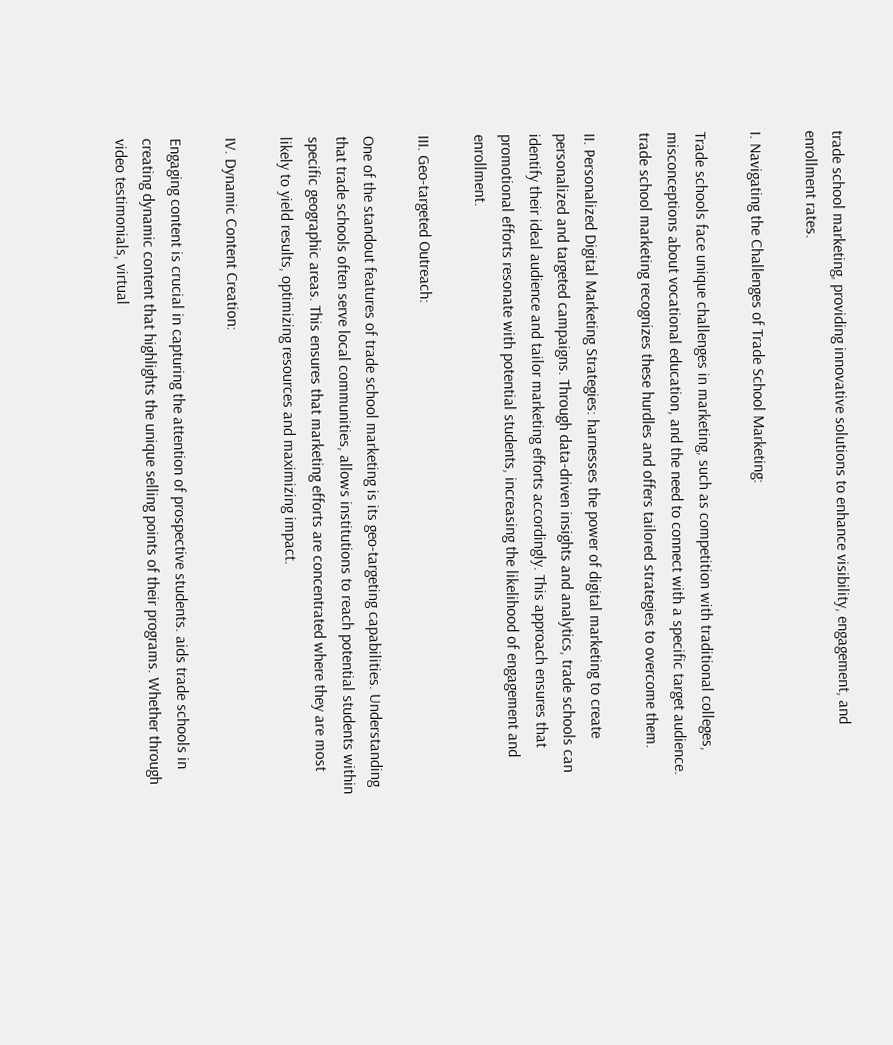trade school marketing, providing innovative solutions to enhance visibility, engagement, and enrollment rates.

I. Navigating the Challenges of Trade School Marketing:

Trade schools face unique challenges in marketing, such as competition with traditional colleges, misconceptions about vocational education, and the need to connect with a specific target audience. trade school marketing recognizes these hurdles and offers tailored strategies to overcome them.

II. Personalized Digital Marketing Strategies: harnesses the power of digital marketing to create personalized and targeted campaigns. Through data-driven insights and analytics, trade schools can identify their ideal audience and tailor marketing efforts accordingly. This approach ensures that promotional efforts resonate with potential students, increasing the likelihood of engagement and enrollment.

III. Geo-targeted Outreach:

One of the standout features of trade school marketing is its geo-targeting capabilities. Understanding that trade schools often serve local communities, allows institutions to reach potential students within specific geographic areas. This ensures that marketing efforts are concentrated where they are most likely to yield results, optimizing resources and maximizing impact.

IV. Dynamic Content Creation:

Engaging content is crucial in capturing the attention of prospective students. aids trade schools in creating dynamic content that highlights the unique selling points of their programs. Whether through video testimonials, virtual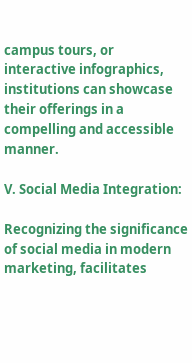campus tours, or interactive infographics, institutions can showcase their offerings in a compelling and accessible manner.

V. Social Media Integration:

Recognizing the significance of social media in modern marketing, facilitates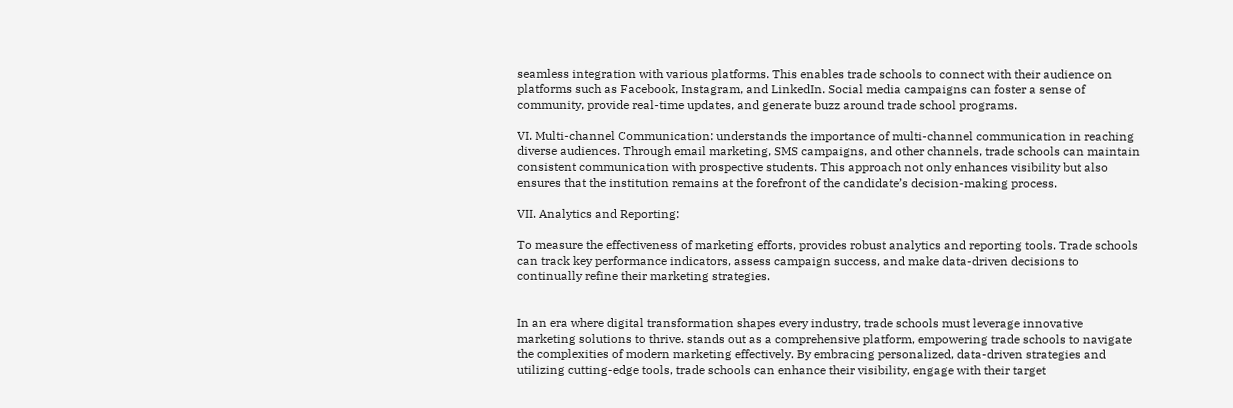seamless integration with various platforms. This enables trade schools to connect with their audience on platforms such as Facebook, Instagram, and LinkedIn. Social media campaigns can foster a sense of community, provide real-time updates, and generate buzz around trade school programs.

VI. Multi-channel Communication: understands the importance of multi-channel communication in reaching diverse audiences. Through email marketing, SMS campaigns, and other channels, trade schools can maintain consistent communication with prospective students. This approach not only enhances visibility but also ensures that the institution remains at the forefront of the candidate’s decision-making process.

VII. Analytics and Reporting:

To measure the effectiveness of marketing efforts, provides robust analytics and reporting tools. Trade schools can track key performance indicators, assess campaign success, and make data-driven decisions to continually refine their marketing strategies.


In an era where digital transformation shapes every industry, trade schools must leverage innovative marketing solutions to thrive. stands out as a comprehensive platform, empowering trade schools to navigate the complexities of modern marketing effectively. By embracing personalized, data-driven strategies and utilizing cutting-edge tools, trade schools can enhance their visibility, engage with their target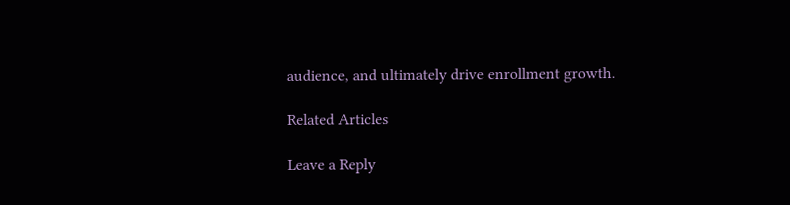audience, and ultimately drive enrollment growth.

Related Articles

Leave a Reply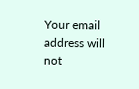Your email address will not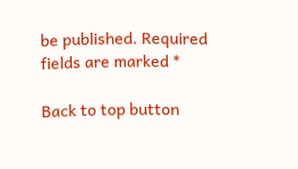be published. Required fields are marked *

Back to top button